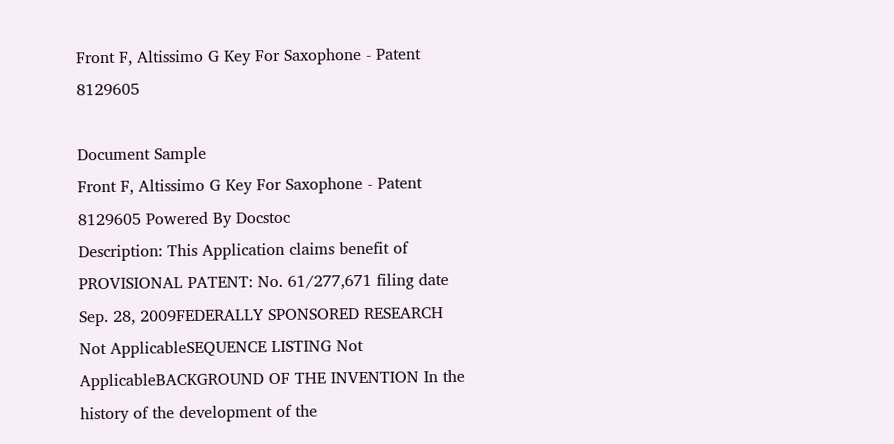Front F, Altissimo G Key For Saxophone - Patent 8129605

Document Sample
Front F, Altissimo G Key For Saxophone - Patent 8129605 Powered By Docstoc
Description: This Application claims benefit of PROVISIONAL PATENT: No. 61/277,671 filing date Sep. 28, 2009FEDERALLY SPONSORED RESEARCH Not ApplicableSEQUENCE LISTING Not ApplicableBACKGROUND OF THE INVENTION In the history of the development of the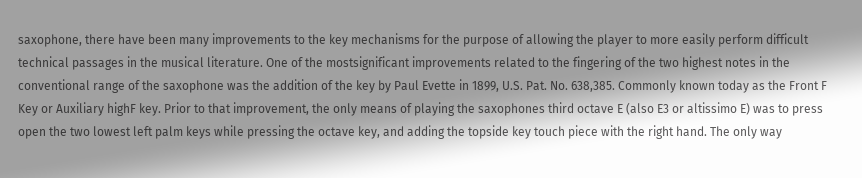saxophone, there have been many improvements to the key mechanisms for the purpose of allowing the player to more easily perform difficult technical passages in the musical literature. One of the mostsignificant improvements related to the fingering of the two highest notes in the conventional range of the saxophone was the addition of the key by Paul Evette in 1899, U.S. Pat. No. 638,385. Commonly known today as the Front F Key or Auxiliary highF key. Prior to that improvement, the only means of playing the saxophones third octave E (also E3 or altissimo E) was to press open the two lowest left palm keys while pressing the octave key, and adding the topside key touch piece with the right hand. The only way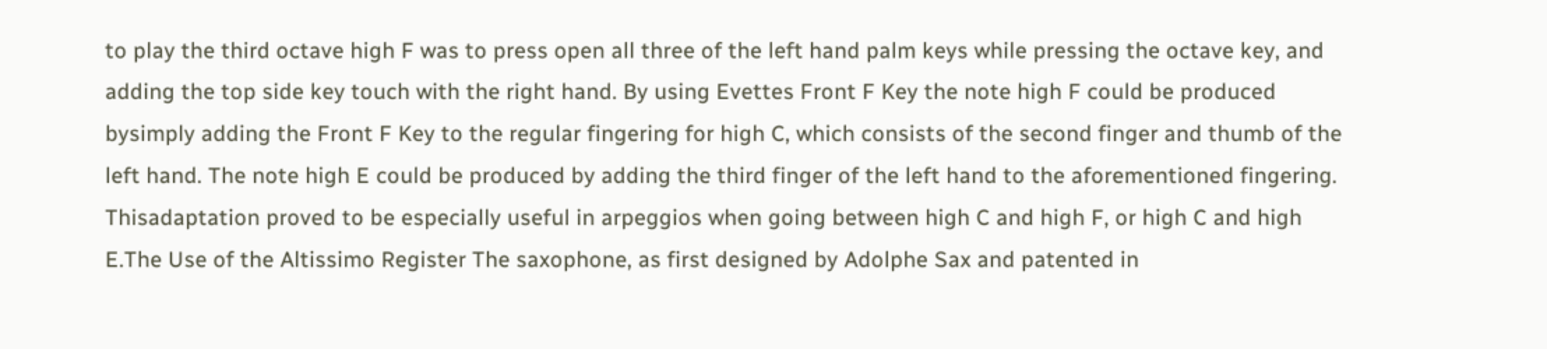to play the third octave high F was to press open all three of the left hand palm keys while pressing the octave key, and adding the top side key touch with the right hand. By using Evettes Front F Key the note high F could be produced bysimply adding the Front F Key to the regular fingering for high C, which consists of the second finger and thumb of the left hand. The note high E could be produced by adding the third finger of the left hand to the aforementioned fingering. Thisadaptation proved to be especially useful in arpeggios when going between high C and high F, or high C and high E.The Use of the Altissimo Register The saxophone, as first designed by Adolphe Sax and patented in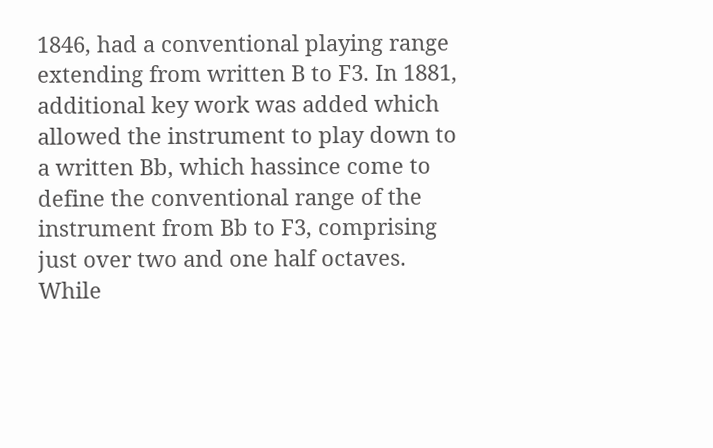1846, had a conventional playing range extending from written B to F3. In 1881, additional key work was added which allowed the instrument to play down to a written Bb, which hassince come to define the conventional range of the instrument from Bb to F3, comprising just over two and one half octaves. While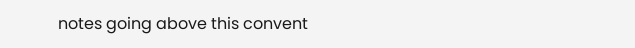notes going above this convent